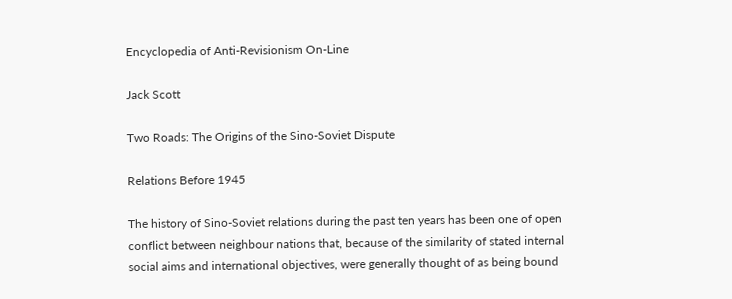Encyclopedia of Anti-Revisionism On-Line

Jack Scott

Two Roads: The Origins of the Sino-Soviet Dispute

Relations Before 1945

The history of Sino-Soviet relations during the past ten years has been one of open conflict between neighbour nations that, because of the similarity of stated internal social aims and international objectives, were generally thought of as being bound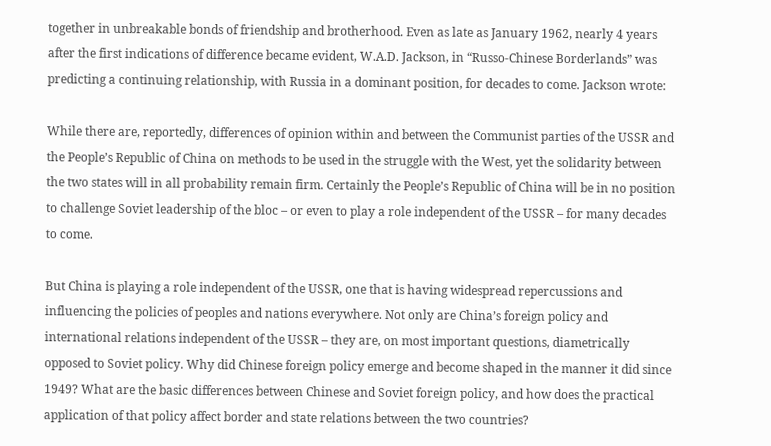together in unbreakable bonds of friendship and brotherhood. Even as late as January 1962, nearly 4 years after the first indications of difference became evident, W.A.D. Jackson, in “Russo-Chinese Borderlands” was predicting a continuing relationship, with Russia in a dominant position, for decades to come. Jackson wrote:

While there are, reportedly, differences of opinion within and between the Communist parties of the USSR and the People’s Republic of China on methods to be used in the struggle with the West, yet the solidarity between the two states will in all probability remain firm. Certainly the People’s Republic of China will be in no position to challenge Soviet leadership of the bloc – or even to play a role independent of the USSR – for many decades to come.

But China is playing a role independent of the USSR, one that is having widespread repercussions and influencing the policies of peoples and nations everywhere. Not only are China’s foreign policy and international relations independent of the USSR – they are, on most important questions, diametrically opposed to Soviet policy. Why did Chinese foreign policy emerge and become shaped in the manner it did since 1949? What are the basic differences between Chinese and Soviet foreign policy, and how does the practical application of that policy affect border and state relations between the two countries?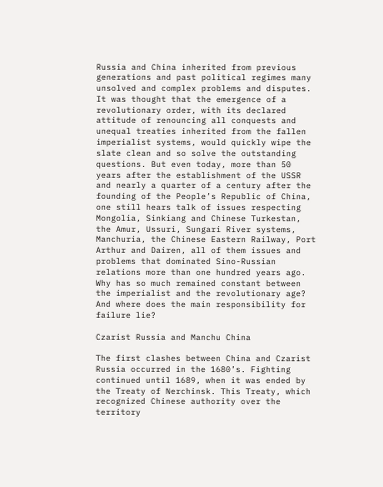Russia and China inherited from previous generations and past political regimes many unsolved and complex problems and disputes. It was thought that the emergence of a revolutionary order, with its declared attitude of renouncing all conquests and unequal treaties inherited from the fallen imperialist systems, would quickly wipe the slate clean and so solve the outstanding questions. But even today, more than 50 years after the establishment of the USSR and nearly a quarter of a century after the founding of the People’s Republic of China, one still hears talk of issues respecting Mongolia, Sinkiang and Chinese Turkestan, the Amur, Ussuri, Sungari River systems, Manchuria, the Chinese Eastern Railway, Port Arthur and Dairen, all of them issues and problems that dominated Sino-Russian relations more than one hundred years ago. Why has so much remained constant between the imperialist and the revolutionary age? And where does the main responsibility for failure lie?

Czarist Russia and Manchu China

The first clashes between China and Czarist Russia occurred in the 1680’s. Fighting continued until 1689, when it was ended by the Treaty of Nerchinsk. This Treaty, which recognized Chinese authority over the territory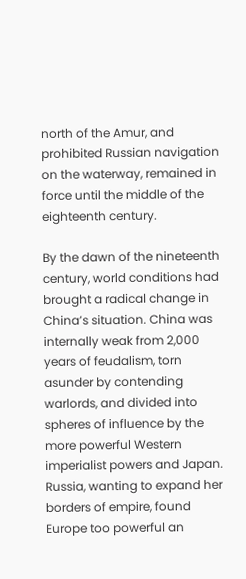north of the Amur, and prohibited Russian navigation on the waterway, remained in force until the middle of the eighteenth century.

By the dawn of the nineteenth century, world conditions had brought a radical change in China’s situation. China was internally weak from 2,000 years of feudalism, torn asunder by contending warlords, and divided into spheres of influence by the more powerful Western imperialist powers and Japan. Russia, wanting to expand her borders of empire, found Europe too powerful an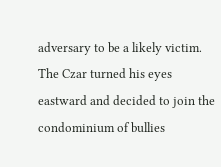adversary to be a likely victim. The Czar turned his eyes eastward and decided to join the condominium of bullies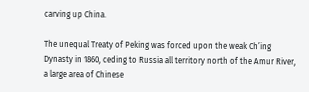carving up China.

The unequal Treaty of Peking was forced upon the weak Ch’ing Dynasty in 1860, ceding to Russia all territory north of the Amur River, a large area of Chinese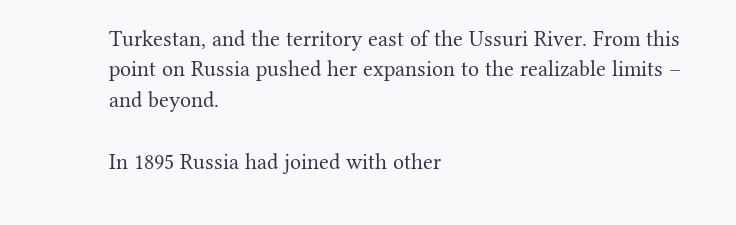Turkestan, and the territory east of the Ussuri River. From this point on Russia pushed her expansion to the realizable limits – and beyond.

In 1895 Russia had joined with other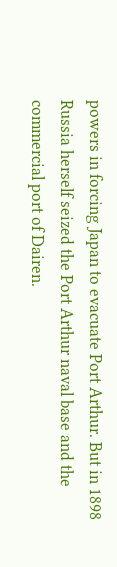powers in forcing Japan to evacuate Port Arthur. But in 1898 Russia herself seized the Port Arthur naval base and the commercial port of Dairen.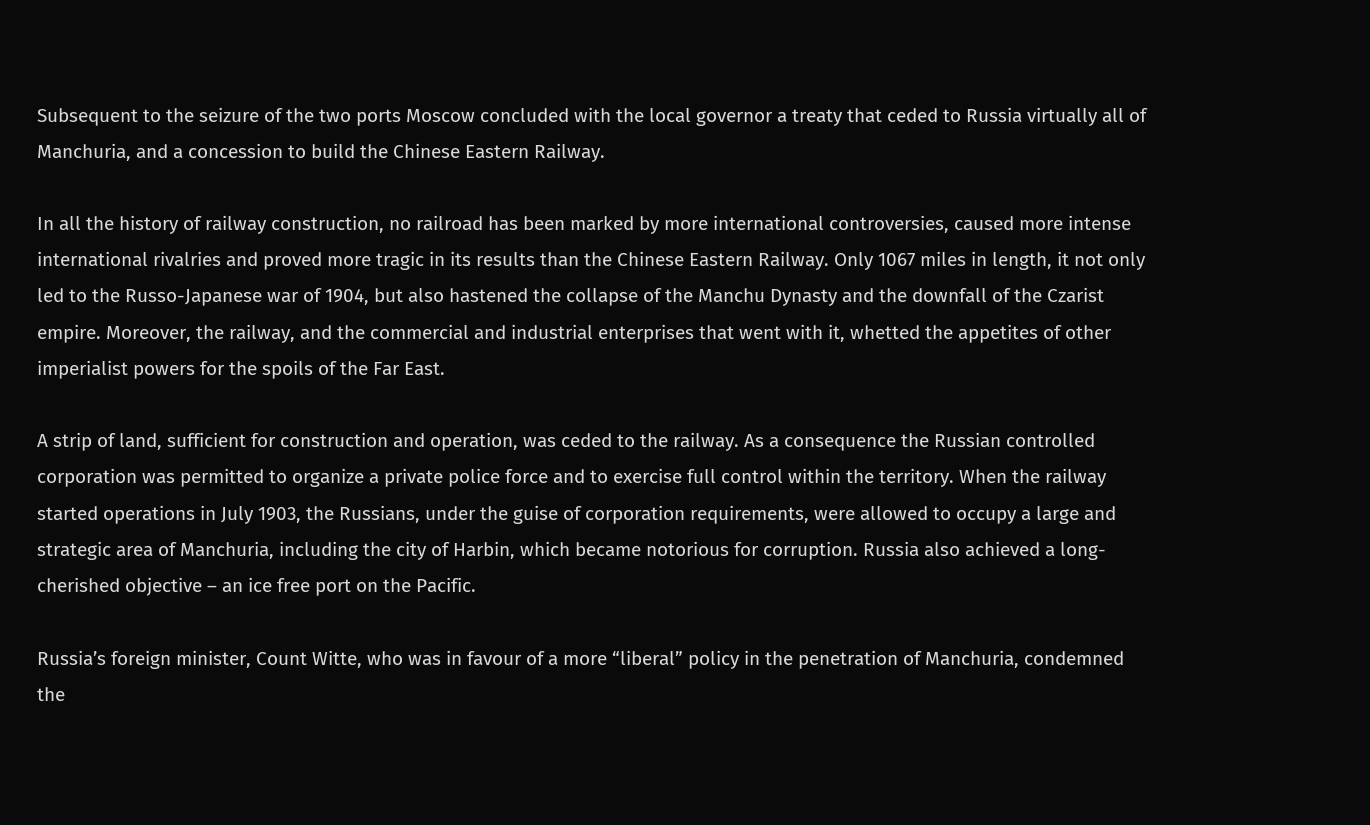Subsequent to the seizure of the two ports Moscow concluded with the local governor a treaty that ceded to Russia virtually all of Manchuria, and a concession to build the Chinese Eastern Railway.

In all the history of railway construction, no railroad has been marked by more international controversies, caused more intense international rivalries and proved more tragic in its results than the Chinese Eastern Railway. Only 1067 miles in length, it not only led to the Russo-Japanese war of 1904, but also hastened the collapse of the Manchu Dynasty and the downfall of the Czarist empire. Moreover, the railway, and the commercial and industrial enterprises that went with it, whetted the appetites of other imperialist powers for the spoils of the Far East.

A strip of land, sufficient for construction and operation, was ceded to the railway. As a consequence the Russian controlled corporation was permitted to organize a private police force and to exercise full control within the territory. When the railway started operations in July 1903, the Russians, under the guise of corporation requirements, were allowed to occupy a large and strategic area of Manchuria, including the city of Harbin, which became notorious for corruption. Russia also achieved a long-cherished objective – an ice free port on the Pacific.

Russia’s foreign minister, Count Witte, who was in favour of a more “liberal” policy in the penetration of Manchuria, condemned the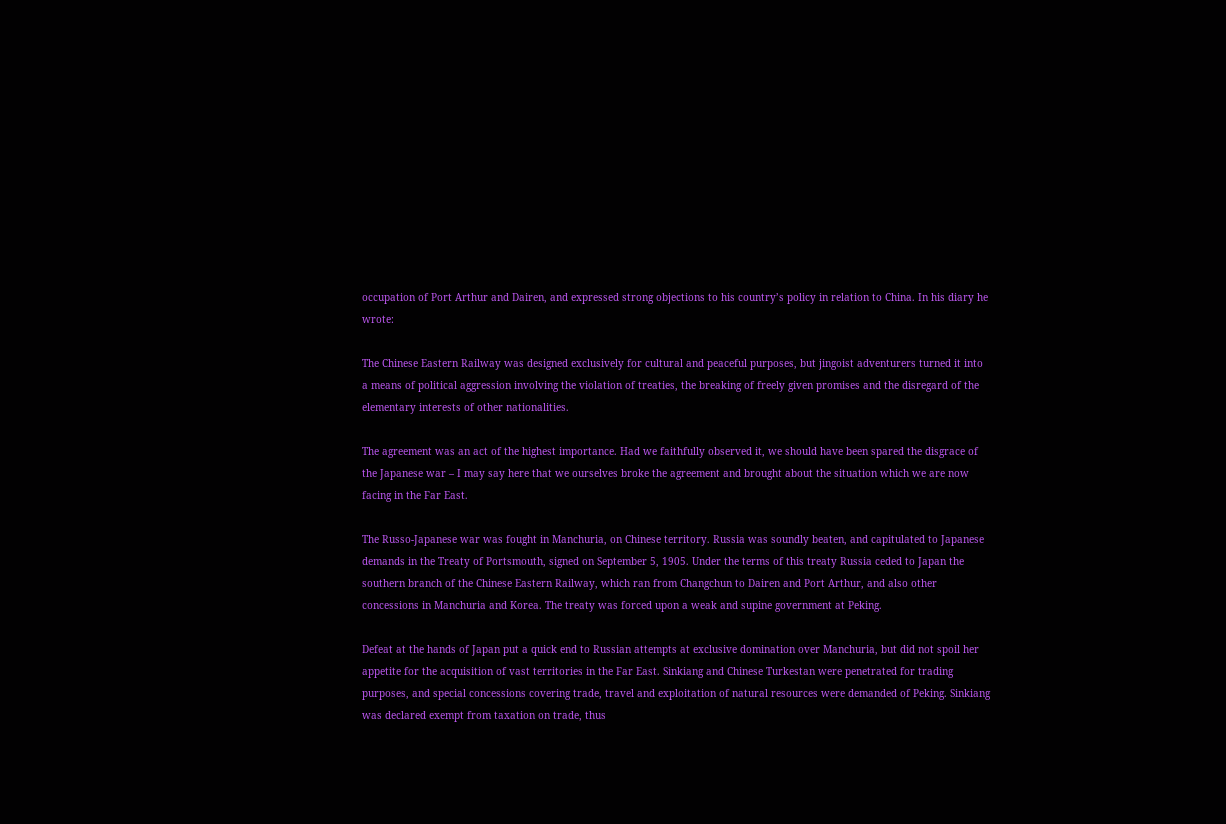occupation of Port Arthur and Dairen, and expressed strong objections to his country’s policy in relation to China. In his diary he wrote:

The Chinese Eastern Railway was designed exclusively for cultural and peaceful purposes, but jingoist adventurers turned it into a means of political aggression involving the violation of treaties, the breaking of freely given promises and the disregard of the elementary interests of other nationalities.

The agreement was an act of the highest importance. Had we faithfully observed it, we should have been spared the disgrace of the Japanese war – I may say here that we ourselves broke the agreement and brought about the situation which we are now facing in the Far East.

The Russo-Japanese war was fought in Manchuria, on Chinese territory. Russia was soundly beaten, and capitulated to Japanese demands in the Treaty of Portsmouth, signed on September 5, 1905. Under the terms of this treaty Russia ceded to Japan the southern branch of the Chinese Eastern Railway, which ran from Changchun to Dairen and Port Arthur, and also other concessions in Manchuria and Korea. The treaty was forced upon a weak and supine government at Peking.

Defeat at the hands of Japan put a quick end to Russian attempts at exclusive domination over Manchuria, but did not spoil her appetite for the acquisition of vast territories in the Far East. Sinkiang and Chinese Turkestan were penetrated for trading purposes, and special concessions covering trade, travel and exploitation of natural resources were demanded of Peking. Sinkiang was declared exempt from taxation on trade, thus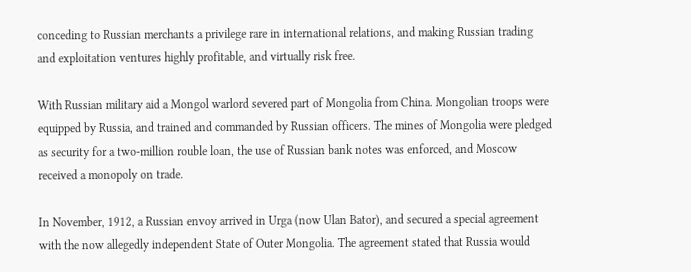conceding to Russian merchants a privilege rare in international relations, and making Russian trading and exploitation ventures highly profitable, and virtually risk free.

With Russian military aid a Mongol warlord severed part of Mongolia from China. Mongolian troops were equipped by Russia, and trained and commanded by Russian officers. The mines of Mongolia were pledged as security for a two-million rouble loan, the use of Russian bank notes was enforced, and Moscow received a monopoly on trade.

In November, 1912, a Russian envoy arrived in Urga (now Ulan Bator), and secured a special agreement with the now allegedly independent State of Outer Mongolia. The agreement stated that Russia would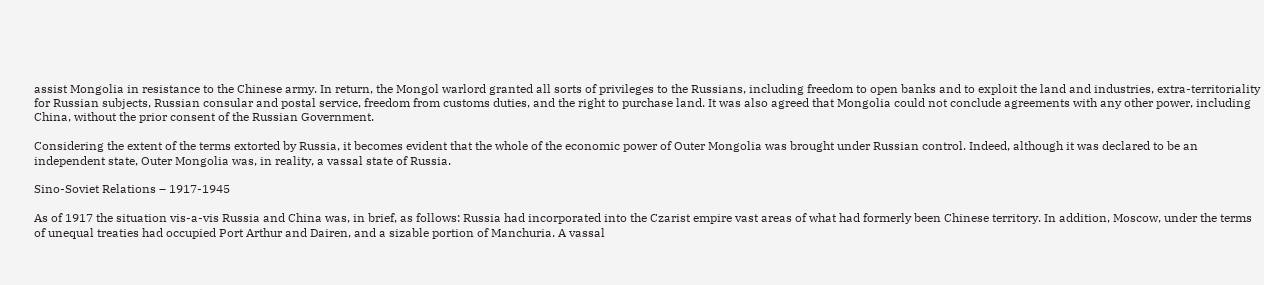assist Mongolia in resistance to the Chinese army. In return, the Mongol warlord granted all sorts of privileges to the Russians, including freedom to open banks and to exploit the land and industries, extra-territoriality for Russian subjects, Russian consular and postal service, freedom from customs duties, and the right to purchase land. It was also agreed that Mongolia could not conclude agreements with any other power, including China, without the prior consent of the Russian Government.

Considering the extent of the terms extorted by Russia, it becomes evident that the whole of the economic power of Outer Mongolia was brought under Russian control. Indeed, although it was declared to be an independent state, Outer Mongolia was, in reality, a vassal state of Russia.

Sino-Soviet Relations – 1917-1945

As of 1917 the situation vis-a-vis Russia and China was, in brief, as follows: Russia had incorporated into the Czarist empire vast areas of what had formerly been Chinese territory. In addition, Moscow, under the terms of unequal treaties had occupied Port Arthur and Dairen, and a sizable portion of Manchuria. A vassal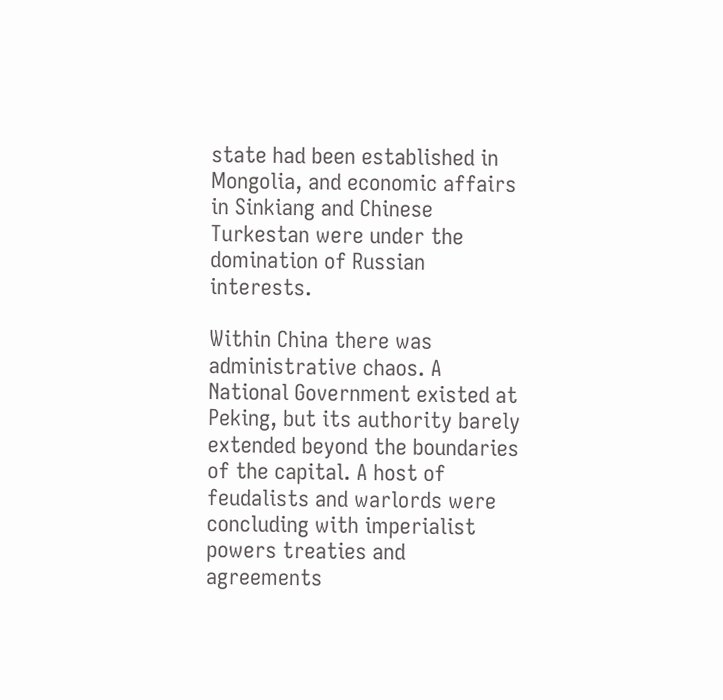state had been established in Mongolia, and economic affairs in Sinkiang and Chinese Turkestan were under the domination of Russian interests.

Within China there was administrative chaos. A National Government existed at Peking, but its authority barely extended beyond the boundaries of the capital. A host of feudalists and warlords were concluding with imperialist powers treaties and agreements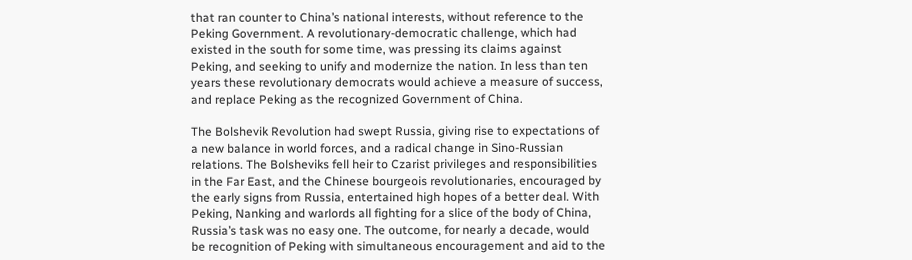that ran counter to China’s national interests, without reference to the Peking Government. A revolutionary-democratic challenge, which had existed in the south for some time, was pressing its claims against Peking, and seeking to unify and modernize the nation. In less than ten years these revolutionary democrats would achieve a measure of success, and replace Peking as the recognized Government of China.

The Bolshevik Revolution had swept Russia, giving rise to expectations of a new balance in world forces, and a radical change in Sino-Russian relations. The Bolsheviks fell heir to Czarist privileges and responsibilities in the Far East, and the Chinese bourgeois revolutionaries, encouraged by the early signs from Russia, entertained high hopes of a better deal. With Peking, Nanking and warlords all fighting for a slice of the body of China, Russia’s task was no easy one. The outcome, for nearly a decade, would be recognition of Peking with simultaneous encouragement and aid to the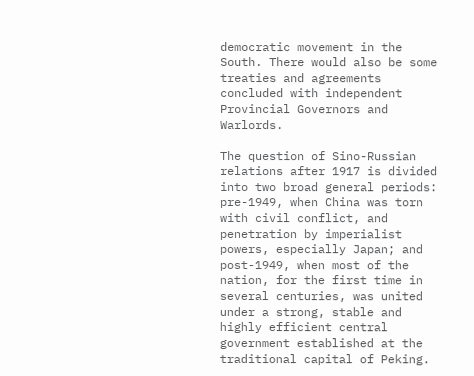democratic movement in the South. There would also be some treaties and agreements concluded with independent Provincial Governors and Warlords.

The question of Sino-Russian relations after 1917 is divided into two broad general periods: pre-1949, when China was torn with civil conflict, and penetration by imperialist powers, especially Japan; and post-1949, when most of the nation, for the first time in several centuries, was united under a strong, stable and highly efficient central government established at the traditional capital of Peking.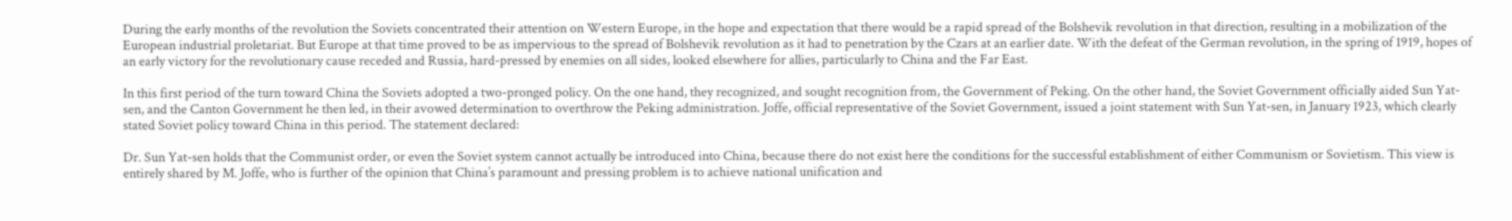During the early months of the revolution the Soviets concentrated their attention on Western Europe, in the hope and expectation that there would be a rapid spread of the Bolshevik revolution in that direction, resulting in a mobilization of the European industrial proletariat. But Europe at that time proved to be as impervious to the spread of Bolshevik revolution as it had to penetration by the Czars at an earlier date. With the defeat of the German revolution, in the spring of 1919, hopes of an early victory for the revolutionary cause receded and Russia, hard-pressed by enemies on all sides, looked elsewhere for allies, particularly to China and the Far East.

In this first period of the turn toward China the Soviets adopted a two-pronged policy. On the one hand, they recognized, and sought recognition from, the Government of Peking. On the other hand, the Soviet Government officially aided Sun Yat-sen, and the Canton Government he then led, in their avowed determination to overthrow the Peking administration. Joffe, official representative of the Soviet Government, issued a joint statement with Sun Yat-sen, in January 1923, which clearly stated Soviet policy toward China in this period. The statement declared:

Dr. Sun Yat-sen holds that the Communist order, or even the Soviet system cannot actually be introduced into China, because there do not exist here the conditions for the successful establishment of either Communism or Sovietism. This view is entirely shared by M. Joffe, who is further of the opinion that China’s paramount and pressing problem is to achieve national unification and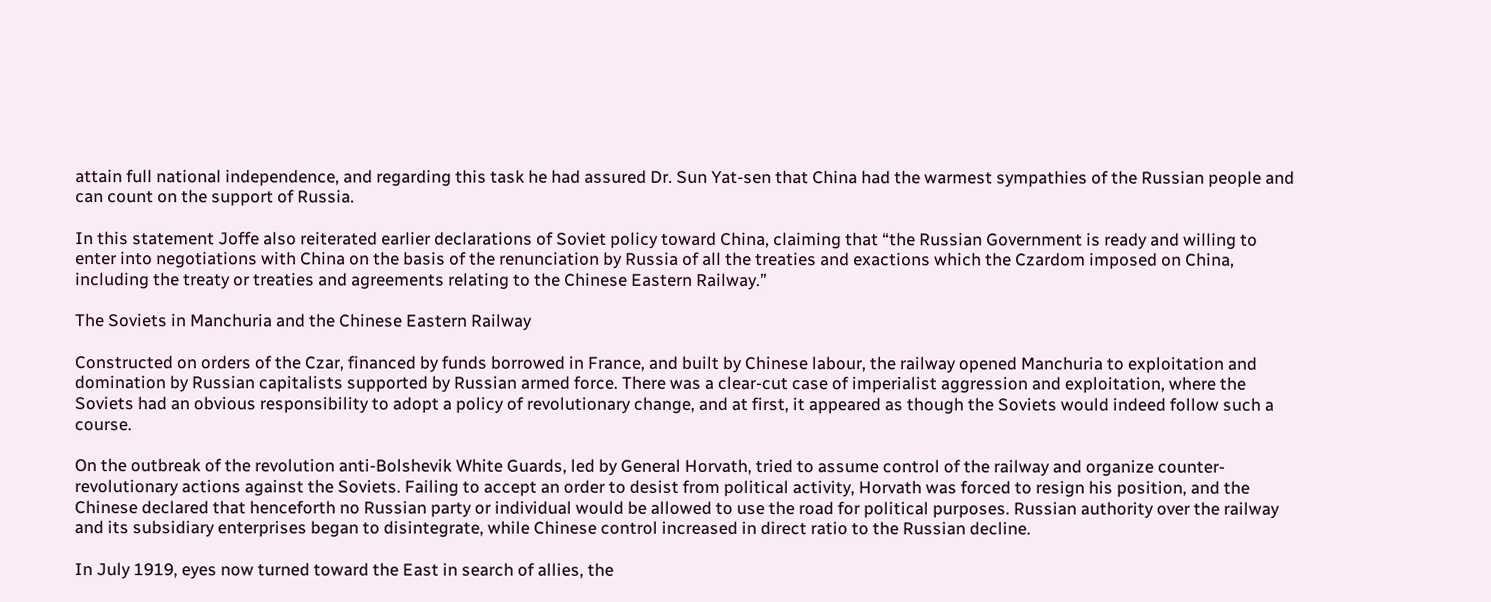attain full national independence, and regarding this task he had assured Dr. Sun Yat-sen that China had the warmest sympathies of the Russian people and can count on the support of Russia.

In this statement Joffe also reiterated earlier declarations of Soviet policy toward China, claiming that “the Russian Government is ready and willing to enter into negotiations with China on the basis of the renunciation by Russia of all the treaties and exactions which the Czardom imposed on China, including the treaty or treaties and agreements relating to the Chinese Eastern Railway.”

The Soviets in Manchuria and the Chinese Eastern Railway

Constructed on orders of the Czar, financed by funds borrowed in France, and built by Chinese labour, the railway opened Manchuria to exploitation and domination by Russian capitalists supported by Russian armed force. There was a clear-cut case of imperialist aggression and exploitation, where the Soviets had an obvious responsibility to adopt a policy of revolutionary change, and at first, it appeared as though the Soviets would indeed follow such a course.

On the outbreak of the revolution anti-Bolshevik White Guards, led by General Horvath, tried to assume control of the railway and organize counter-revolutionary actions against the Soviets. Failing to accept an order to desist from political activity, Horvath was forced to resign his position, and the Chinese declared that henceforth no Russian party or individual would be allowed to use the road for political purposes. Russian authority over the railway and its subsidiary enterprises began to disintegrate, while Chinese control increased in direct ratio to the Russian decline.

In July 1919, eyes now turned toward the East in search of allies, the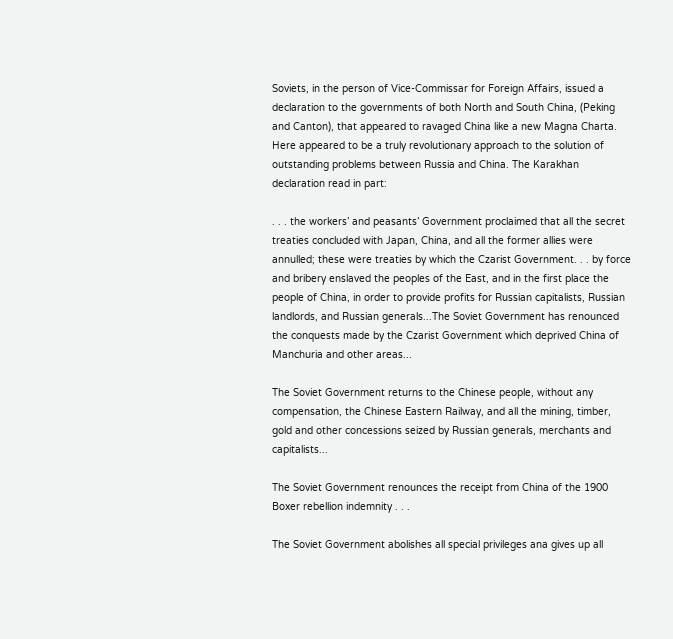Soviets, in the person of Vice-Commissar for Foreign Affairs, issued a declaration to the governments of both North and South China, (Peking and Canton), that appeared to ravaged China like a new Magna Charta. Here appeared to be a truly revolutionary approach to the solution of outstanding problems between Russia and China. The Karakhan declaration read in part:

. . . the workers’ and peasants’ Government proclaimed that all the secret treaties concluded with Japan, China, and all the former allies were annulled; these were treaties by which the Czarist Government. . . by force and bribery enslaved the peoples of the East, and in the first place the people of China, in order to provide profits for Russian capitalists, Russian landlords, and Russian generals...The Soviet Government has renounced the conquests made by the Czarist Government which deprived China of Manchuria and other areas...

The Soviet Government returns to the Chinese people, without any compensation, the Chinese Eastern Railway, and all the mining, timber, gold and other concessions seized by Russian generals, merchants and capitalists...

The Soviet Government renounces the receipt from China of the 1900 Boxer rebellion indemnity . . .

The Soviet Government abolishes all special privileges ana gives up all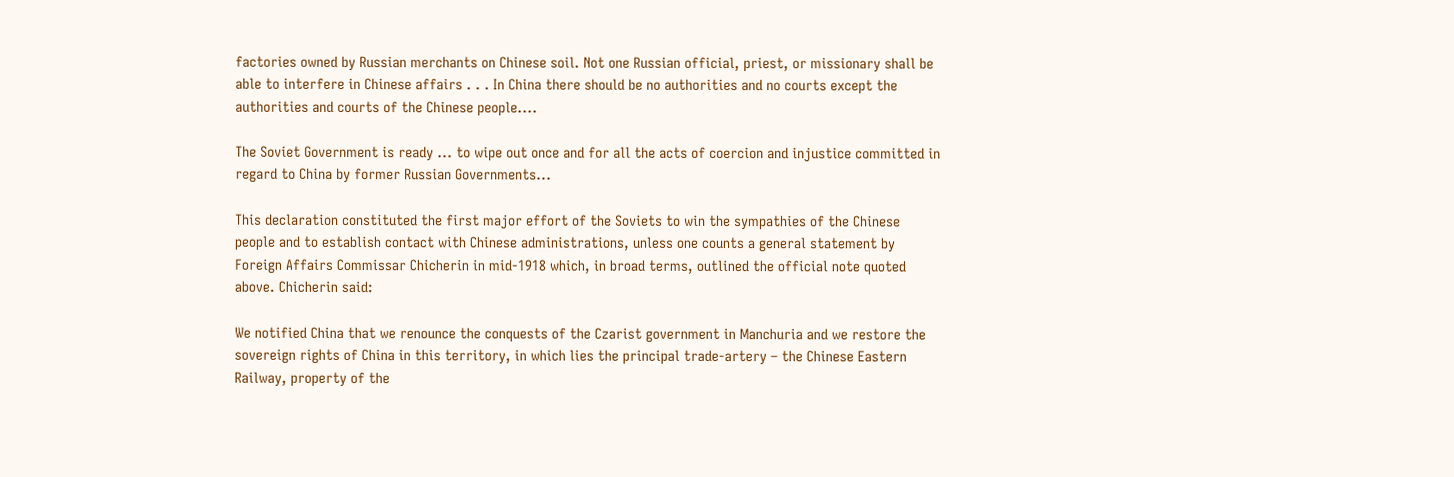factories owned by Russian merchants on Chinese soil. Not one Russian official, priest, or missionary shall be able to interfere in Chinese affairs . . . In China there should be no authorities and no courts except the authorities and courts of the Chinese people....

The Soviet Government is ready ... to wipe out once and for all the acts of coercion and injustice committed in regard to China by former Russian Governments...

This declaration constituted the first major effort of the Soviets to win the sympathies of the Chinese people and to establish contact with Chinese administrations, unless one counts a general statement by Foreign Affairs Commissar Chicherin in mid-1918 which, in broad terms, outlined the official note quoted above. Chicherin said:

We notified China that we renounce the conquests of the Czarist government in Manchuria and we restore the sovereign rights of China in this territory, in which lies the principal trade-artery – the Chinese Eastern Railway, property of the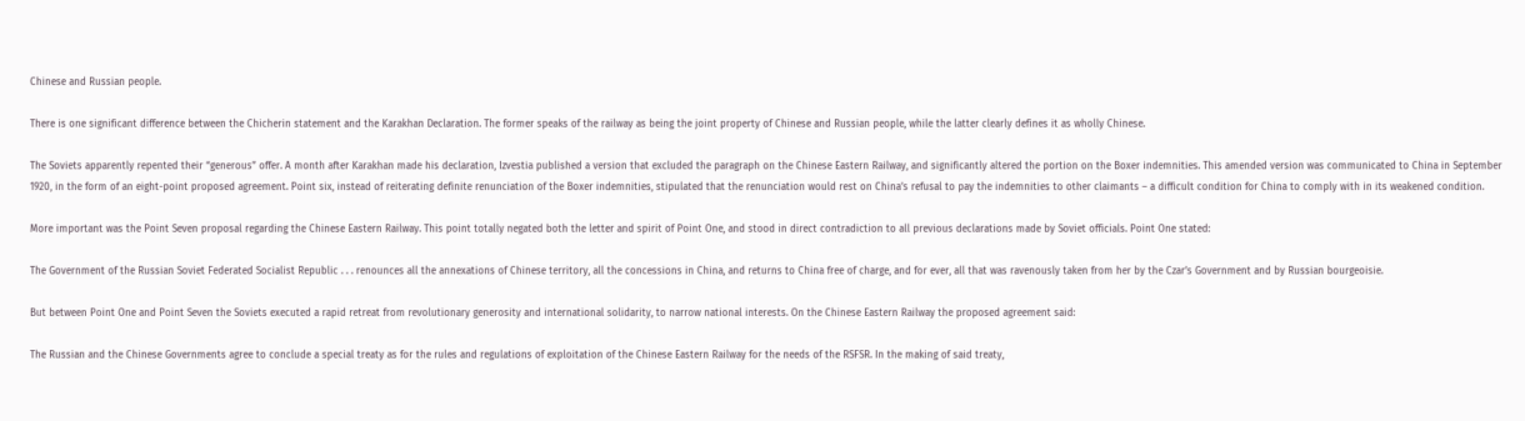Chinese and Russian people.

There is one significant difference between the Chicherin statement and the Karakhan Declaration. The former speaks of the railway as being the joint property of Chinese and Russian people, while the latter clearly defines it as wholly Chinese.

The Soviets apparently repented their “generous” offer. A month after Karakhan made his declaration, Izvestia published a version that excluded the paragraph on the Chinese Eastern Railway, and significantly altered the portion on the Boxer indemnities. This amended version was communicated to China in September 1920, in the form of an eight-point proposed agreement. Point six, instead of reiterating definite renunciation of the Boxer indemnities, stipulated that the renunciation would rest on China’s refusal to pay the indemnities to other claimants – a difficult condition for China to comply with in its weakened condition.

More important was the Point Seven proposal regarding the Chinese Eastern Railway. This point totally negated both the letter and spirit of Point One, and stood in direct contradiction to all previous declarations made by Soviet officials. Point One stated:

The Government of the Russian Soviet Federated Socialist Republic . . . renounces all the annexations of Chinese territory, all the concessions in China, and returns to China free of charge, and for ever, all that was ravenously taken from her by the Czar’s Government and by Russian bourgeoisie.

But between Point One and Point Seven the Soviets executed a rapid retreat from revolutionary generosity and international solidarity, to narrow national interests. On the Chinese Eastern Railway the proposed agreement said:

The Russian and the Chinese Governments agree to conclude a special treaty as for the rules and regulations of exploitation of the Chinese Eastern Railway for the needs of the RSFSR. In the making of said treaty,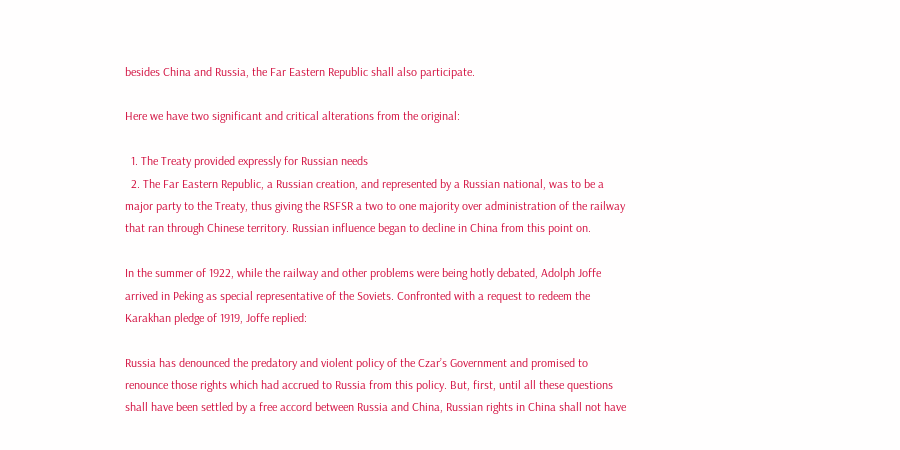besides China and Russia, the Far Eastern Republic shall also participate.

Here we have two significant and critical alterations from the original:

  1. The Treaty provided expressly for Russian needs
  2. The Far Eastern Republic, a Russian creation, and represented by a Russian national, was to be a major party to the Treaty, thus giving the RSFSR a two to one majority over administration of the railway that ran through Chinese territory. Russian influence began to decline in China from this point on.

In the summer of 1922, while the railway and other problems were being hotly debated, Adolph Joffe arrived in Peking as special representative of the Soviets. Confronted with a request to redeem the Karakhan pledge of 1919, Joffe replied:

Russia has denounced the predatory and violent policy of the Czar’s Government and promised to renounce those rights which had accrued to Russia from this policy. But, first, until all these questions shall have been settled by a free accord between Russia and China, Russian rights in China shall not have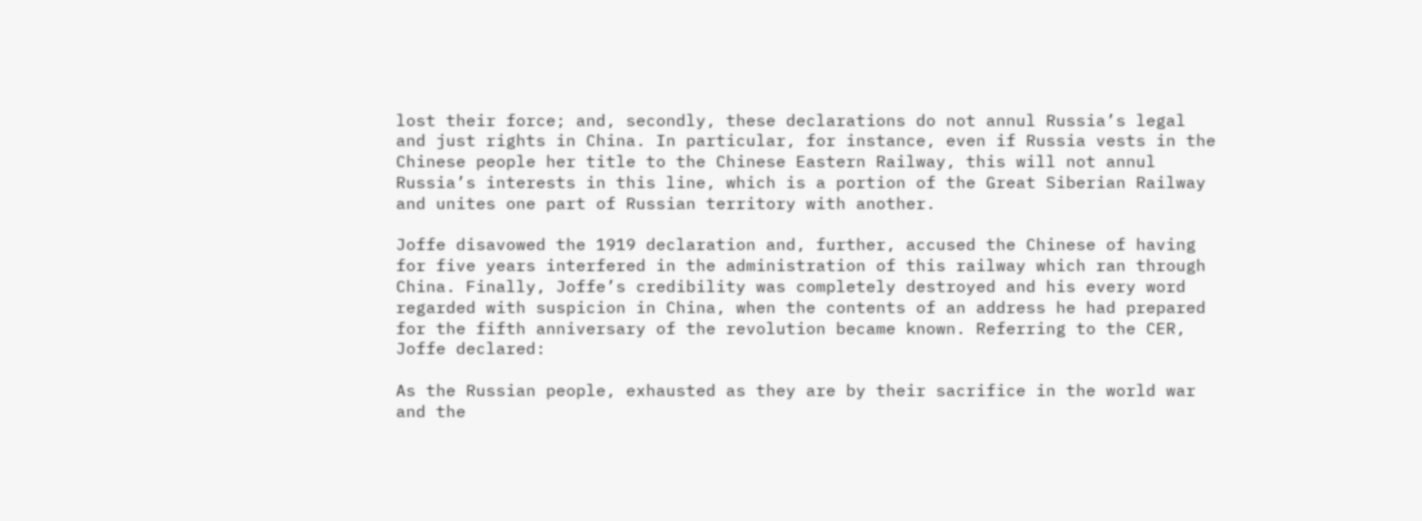lost their force; and, secondly, these declarations do not annul Russia’s legal and just rights in China. In particular, for instance, even if Russia vests in the Chinese people her title to the Chinese Eastern Railway, this will not annul Russia’s interests in this line, which is a portion of the Great Siberian Railway and unites one part of Russian territory with another.

Joffe disavowed the 1919 declaration and, further, accused the Chinese of having for five years interfered in the administration of this railway which ran through China. Finally, Joffe’s credibility was completely destroyed and his every word regarded with suspicion in China, when the contents of an address he had prepared for the fifth anniversary of the revolution became known. Referring to the CER, Joffe declared:

As the Russian people, exhausted as they are by their sacrifice in the world war and the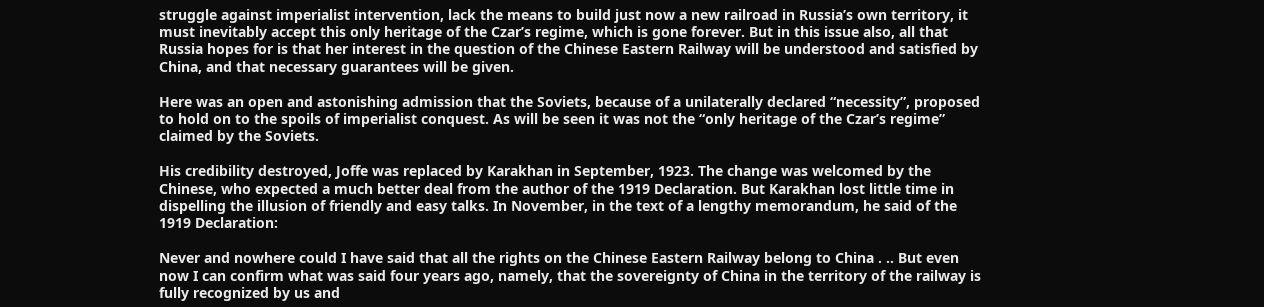struggle against imperialist intervention, lack the means to build just now a new railroad in Russia’s own territory, it must inevitably accept this only heritage of the Czar’s regime, which is gone forever. But in this issue also, all that Russia hopes for is that her interest in the question of the Chinese Eastern Railway will be understood and satisfied by China, and that necessary guarantees will be given.

Here was an open and astonishing admission that the Soviets, because of a unilaterally declared “necessity”, proposed to hold on to the spoils of imperialist conquest. As will be seen it was not the “only heritage of the Czar’s regime” claimed by the Soviets.

His credibility destroyed, Joffe was replaced by Karakhan in September, 1923. The change was welcomed by the Chinese, who expected a much better deal from the author of the 1919 Declaration. But Karakhan lost little time in dispelling the illusion of friendly and easy talks. In November, in the text of a lengthy memorandum, he said of the 1919 Declaration:

Never and nowhere could I have said that all the rights on the Chinese Eastern Railway belong to China . .. But even now I can confirm what was said four years ago, namely, that the sovereignty of China in the territory of the railway is fully recognized by us and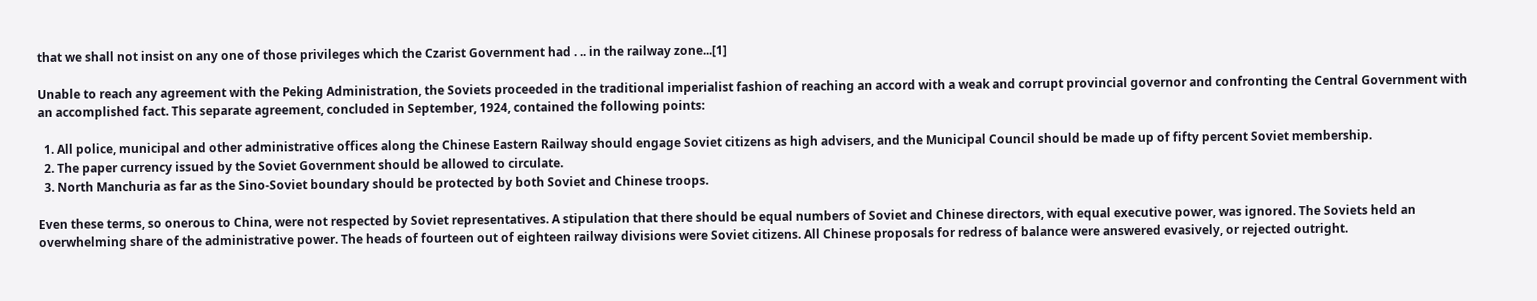that we shall not insist on any one of those privileges which the Czarist Government had . .. in the railway zone...[1]

Unable to reach any agreement with the Peking Administration, the Soviets proceeded in the traditional imperialist fashion of reaching an accord with a weak and corrupt provincial governor and confronting the Central Government with an accomplished fact. This separate agreement, concluded in September, 1924, contained the following points:

  1. All police, municipal and other administrative offices along the Chinese Eastern Railway should engage Soviet citizens as high advisers, and the Municipal Council should be made up of fifty percent Soviet membership.
  2. The paper currency issued by the Soviet Government should be allowed to circulate.
  3. North Manchuria as far as the Sino-Soviet boundary should be protected by both Soviet and Chinese troops.

Even these terms, so onerous to China, were not respected by Soviet representatives. A stipulation that there should be equal numbers of Soviet and Chinese directors, with equal executive power, was ignored. The Soviets held an overwhelming share of the administrative power. The heads of fourteen out of eighteen railway divisions were Soviet citizens. All Chinese proposals for redress of balance were answered evasively, or rejected outright.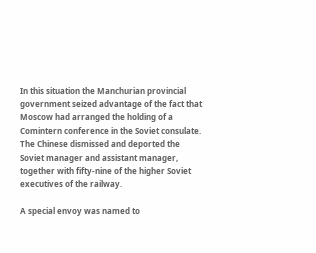In this situation the Manchurian provincial government seized advantage of the fact that Moscow had arranged the holding of a Comintern conference in the Soviet consulate. The Chinese dismissed and deported the Soviet manager and assistant manager, together with fifty-nine of the higher Soviet executives of the railway.

A special envoy was named to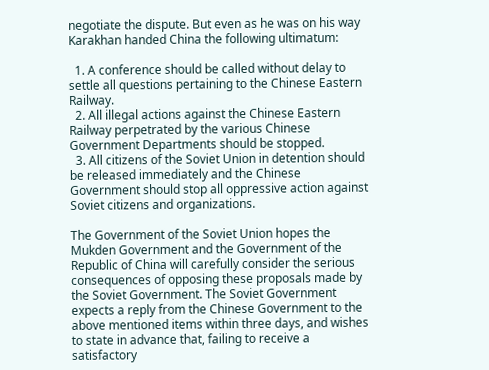negotiate the dispute. But even as he was on his way Karakhan handed China the following ultimatum:

  1. A conference should be called without delay to settle all questions pertaining to the Chinese Eastern Railway.
  2. All illegal actions against the Chinese Eastern Railway perpetrated by the various Chinese Government Departments should be stopped.
  3. All citizens of the Soviet Union in detention should be released immediately and the Chinese Government should stop all oppressive action against Soviet citizens and organizations.

The Government of the Soviet Union hopes the Mukden Government and the Government of the Republic of China will carefully consider the serious consequences of opposing these proposals made by the Soviet Government. The Soviet Government expects a reply from the Chinese Government to the above mentioned items within three days, and wishes to state in advance that, failing to receive a satisfactory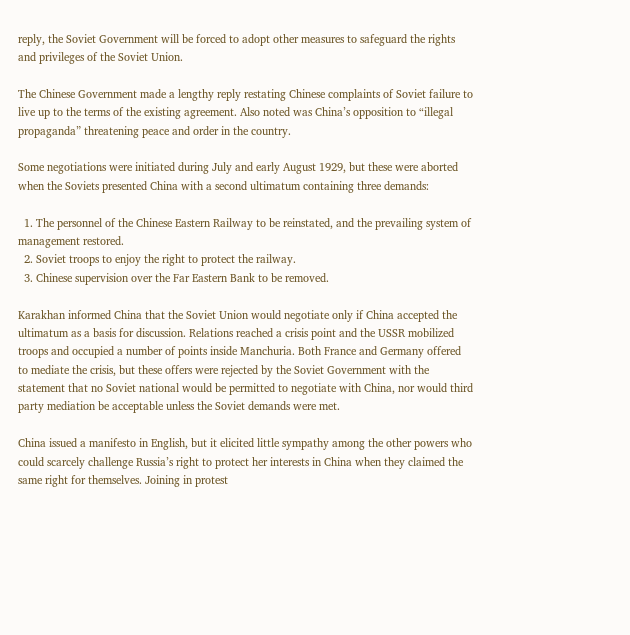reply, the Soviet Government will be forced to adopt other measures to safeguard the rights and privileges of the Soviet Union.

The Chinese Government made a lengthy reply restating Chinese complaints of Soviet failure to live up to the terms of the existing agreement. Also noted was China’s opposition to “illegal propaganda” threatening peace and order in the country.

Some negotiations were initiated during July and early August 1929, but these were aborted when the Soviets presented China with a second ultimatum containing three demands:

  1. The personnel of the Chinese Eastern Railway to be reinstated, and the prevailing system of management restored.
  2. Soviet troops to enjoy the right to protect the railway.
  3. Chinese supervision over the Far Eastern Bank to be removed.

Karakhan informed China that the Soviet Union would negotiate only if China accepted the ultimatum as a basis for discussion. Relations reached a crisis point and the USSR mobilized troops and occupied a number of points inside Manchuria. Both France and Germany offered to mediate the crisis, but these offers were rejected by the Soviet Government with the statement that no Soviet national would be permitted to negotiate with China, nor would third party mediation be acceptable unless the Soviet demands were met.

China issued a manifesto in English, but it elicited little sympathy among the other powers who could scarcely challenge Russia’s right to protect her interests in China when they claimed the same right for themselves. Joining in protest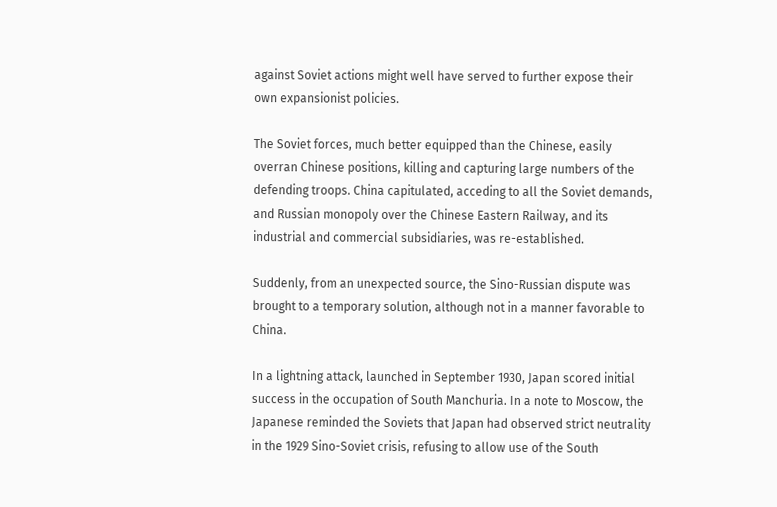against Soviet actions might well have served to further expose their own expansionist policies.

The Soviet forces, much better equipped than the Chinese, easily overran Chinese positions, killing and capturing large numbers of the defending troops. China capitulated, acceding to all the Soviet demands, and Russian monopoly over the Chinese Eastern Railway, and its industrial and commercial subsidiaries, was re-established.

Suddenly, from an unexpected source, the Sino-Russian dispute was brought to a temporary solution, although not in a manner favorable to China.

In a lightning attack, launched in September 1930, Japan scored initial success in the occupation of South Manchuria. In a note to Moscow, the Japanese reminded the Soviets that Japan had observed strict neutrality in the 1929 Sino-Soviet crisis, refusing to allow use of the South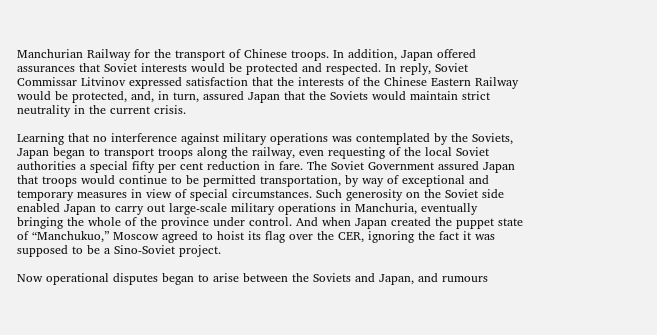Manchurian Railway for the transport of Chinese troops. In addition, Japan offered assurances that Soviet interests would be protected and respected. In reply, Soviet Commissar Litvinov expressed satisfaction that the interests of the Chinese Eastern Railway would be protected, and, in turn, assured Japan that the Soviets would maintain strict neutrality in the current crisis.

Learning that no interference against military operations was contemplated by the Soviets, Japan began to transport troops along the railway, even requesting of the local Soviet authorities a special fifty per cent reduction in fare. The Soviet Government assured Japan that troops would continue to be permitted transportation, by way of exceptional and temporary measures in view of special circumstances. Such generosity on the Soviet side enabled Japan to carry out large-scale military operations in Manchuria, eventually bringing the whole of the province under control. And when Japan created the puppet state of “Manchukuo,” Moscow agreed to hoist its flag over the CER, ignoring the fact it was supposed to be a Sino-Soviet project.

Now operational disputes began to arise between the Soviets and Japan, and rumours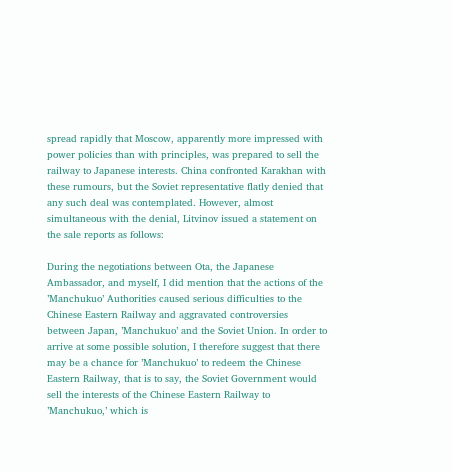spread rapidly that Moscow, apparently more impressed with power policies than with principles, was prepared to sell the railway to Japanese interests. China confronted Karakhan with these rumours, but the Soviet representative flatly denied that any such deal was contemplated. However, almost simultaneous with the denial, Litvinov issued a statement on the sale reports as follows:

During the negotiations between Ota, the Japanese Ambassador, and myself, I did mention that the actions of the ’Manchukuo’ Authorities caused serious difficulties to the Chinese Eastern Railway and aggravated controversies between Japan, ’Manchukuo’ and the Soviet Union. In order to arrive at some possible solution, I therefore suggest that there may be a chance for ’Manchukuo’ to redeem the Chinese Eastern Railway, that is to say, the Soviet Government would sell the interests of the Chinese Eastern Railway to ’Manchukuo,’ which is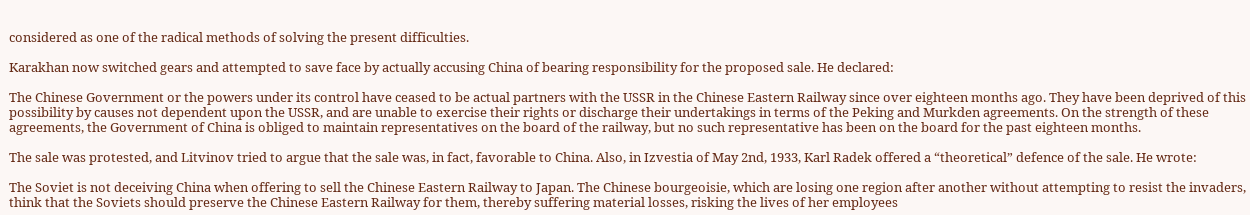considered as one of the radical methods of solving the present difficulties.

Karakhan now switched gears and attempted to save face by actually accusing China of bearing responsibility for the proposed sale. He declared:

The Chinese Government or the powers under its control have ceased to be actual partners with the USSR in the Chinese Eastern Railway since over eighteen months ago. They have been deprived of this possibility by causes not dependent upon the USSR, and are unable to exercise their rights or discharge their undertakings in terms of the Peking and Murkden agreements. On the strength of these agreements, the Government of China is obliged to maintain representatives on the board of the railway, but no such representative has been on the board for the past eighteen months.

The sale was protested, and Litvinov tried to argue that the sale was, in fact, favorable to China. Also, in Izvestia of May 2nd, 1933, Karl Radek offered a “theoretical” defence of the sale. He wrote:

The Soviet is not deceiving China when offering to sell the Chinese Eastern Railway to Japan. The Chinese bourgeoisie, which are losing one region after another without attempting to resist the invaders, think that the Soviets should preserve the Chinese Eastern Railway for them, thereby suffering material losses, risking the lives of her employees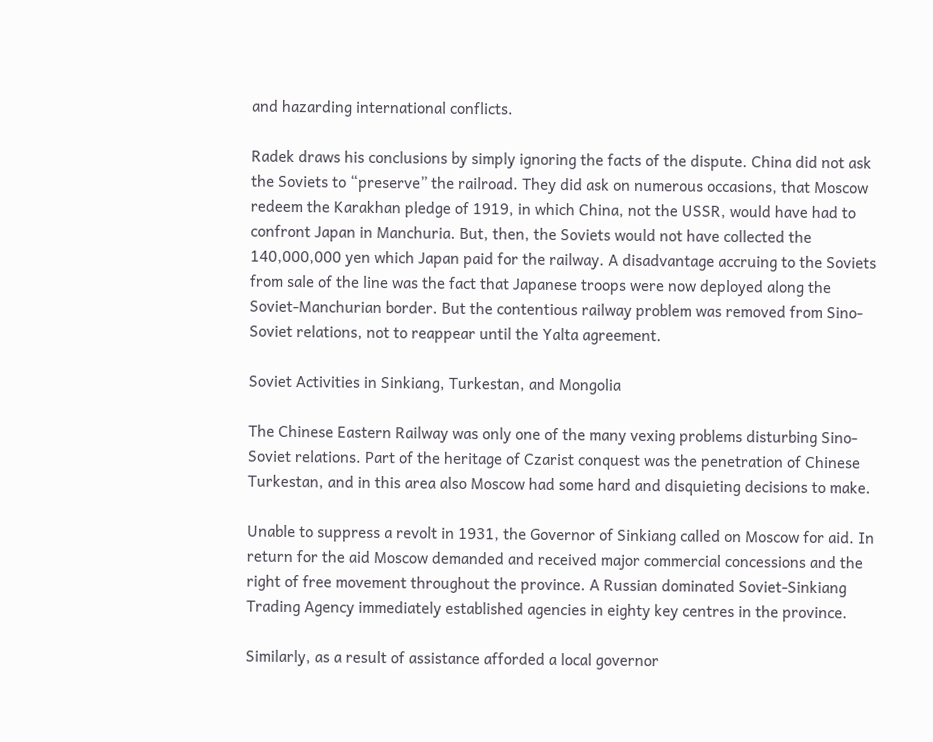and hazarding international conflicts.

Radek draws his conclusions by simply ignoring the facts of the dispute. China did not ask the Soviets to “preserve” the railroad. They did ask on numerous occasions, that Moscow redeem the Karakhan pledge of 1919, in which China, not the USSR, would have had to confront Japan in Manchuria. But, then, the Soviets would not have collected the 140,000,000 yen which Japan paid for the railway. A disadvantage accruing to the Soviets from sale of the line was the fact that Japanese troops were now deployed along the Soviet-Manchurian border. But the contentious railway problem was removed from Sino-Soviet relations, not to reappear until the Yalta agreement.

Soviet Activities in Sinkiang, Turkestan, and Mongolia

The Chinese Eastern Railway was only one of the many vexing problems disturbing Sino-Soviet relations. Part of the heritage of Czarist conquest was the penetration of Chinese Turkestan, and in this area also Moscow had some hard and disquieting decisions to make.

Unable to suppress a revolt in 1931, the Governor of Sinkiang called on Moscow for aid. In return for the aid Moscow demanded and received major commercial concessions and the right of free movement throughout the province. A Russian dominated Soviet-Sinkiang Trading Agency immediately established agencies in eighty key centres in the province.

Similarly, as a result of assistance afforded a local governor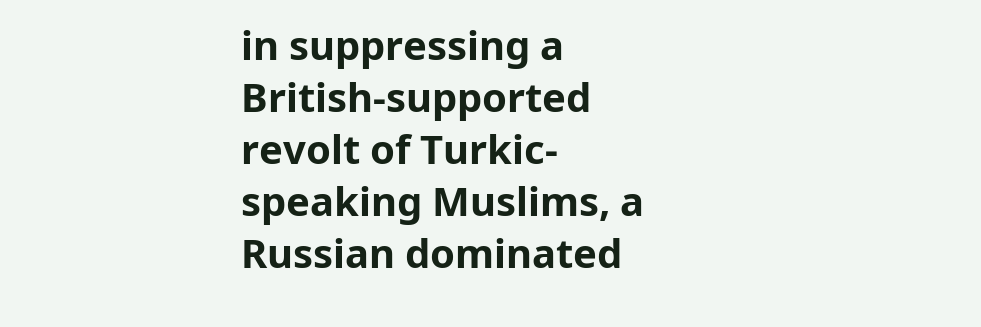in suppressing a British-supported revolt of Turkic-speaking Muslims, a Russian dominated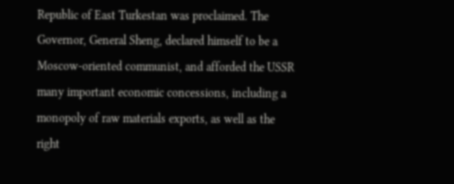Republic of East Turkestan was proclaimed. The Governor, General Sheng, declared himself to be a Moscow-oriented communist, and afforded the USSR many important economic concessions, including a monopoly of raw materials exports, as well as the right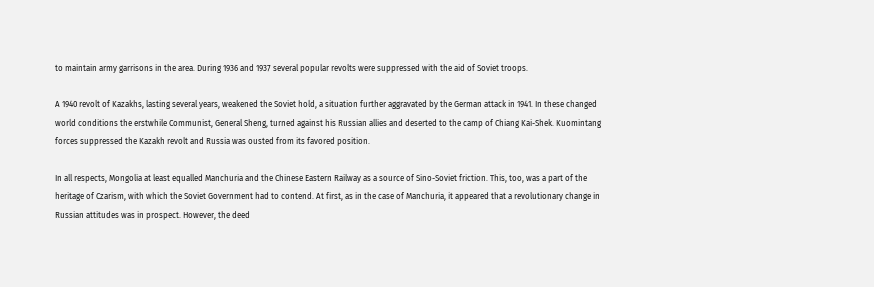to maintain army garrisons in the area. During 1936 and 1937 several popular revolts were suppressed with the aid of Soviet troops.

A 1940 revolt of Kazakhs, lasting several years, weakened the Soviet hold, a situation further aggravated by the German attack in 1941. In these changed world conditions the erstwhile Communist, General Sheng, turned against his Russian allies and deserted to the camp of Chiang Kai-Shek. Kuomintang forces suppressed the Kazakh revolt and Russia was ousted from its favored position.

In all respects, Mongolia at least equalled Manchuria and the Chinese Eastern Railway as a source of Sino-Soviet friction. This, too, was a part of the heritage of Czarism, with which the Soviet Government had to contend. At first, as in the case of Manchuria, it appeared that a revolutionary change in Russian attitudes was in prospect. However, the deed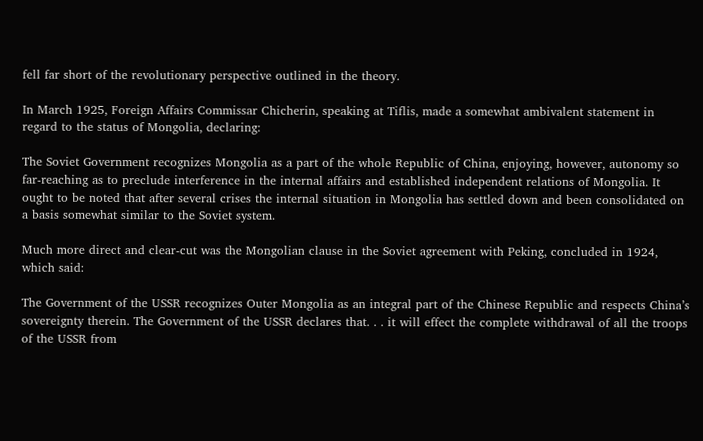fell far short of the revolutionary perspective outlined in the theory.

In March 1925, Foreign Affairs Commissar Chicherin, speaking at Tiflis, made a somewhat ambivalent statement in regard to the status of Mongolia, declaring:

The Soviet Government recognizes Mongolia as a part of the whole Republic of China, enjoying, however, autonomy so far-reaching as to preclude interference in the internal affairs and established independent relations of Mongolia. It ought to be noted that after several crises the internal situation in Mongolia has settled down and been consolidated on a basis somewhat similar to the Soviet system.

Much more direct and clear-cut was the Mongolian clause in the Soviet agreement with Peking, concluded in 1924, which said:

The Government of the USSR recognizes Outer Mongolia as an integral part of the Chinese Republic and respects China’s sovereignty therein. The Government of the USSR declares that. . . it will effect the complete withdrawal of all the troops of the USSR from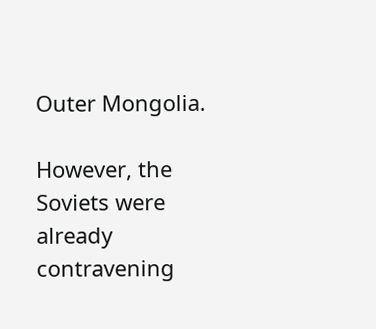Outer Mongolia.

However, the Soviets were already contravening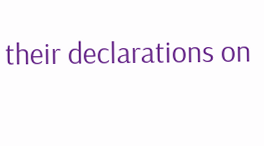their declarations on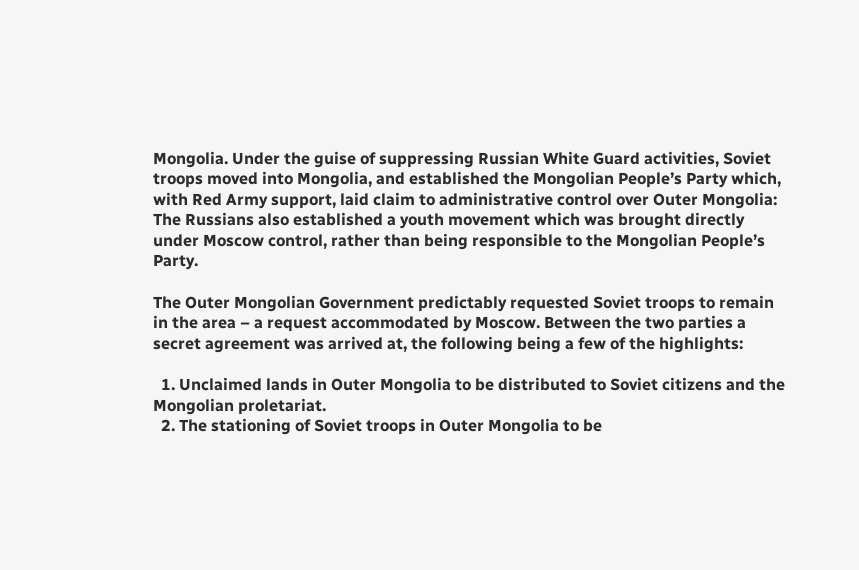Mongolia. Under the guise of suppressing Russian White Guard activities, Soviet troops moved into Mongolia, and established the Mongolian People’s Party which, with Red Army support, laid claim to administrative control over Outer Mongolia: The Russians also established a youth movement which was brought directly under Moscow control, rather than being responsible to the Mongolian People’s Party.

The Outer Mongolian Government predictably requested Soviet troops to remain in the area – a request accommodated by Moscow. Between the two parties a secret agreement was arrived at, the following being a few of the highlights:

  1. Unclaimed lands in Outer Mongolia to be distributed to Soviet citizens and the Mongolian proletariat.
  2. The stationing of Soviet troops in Outer Mongolia to be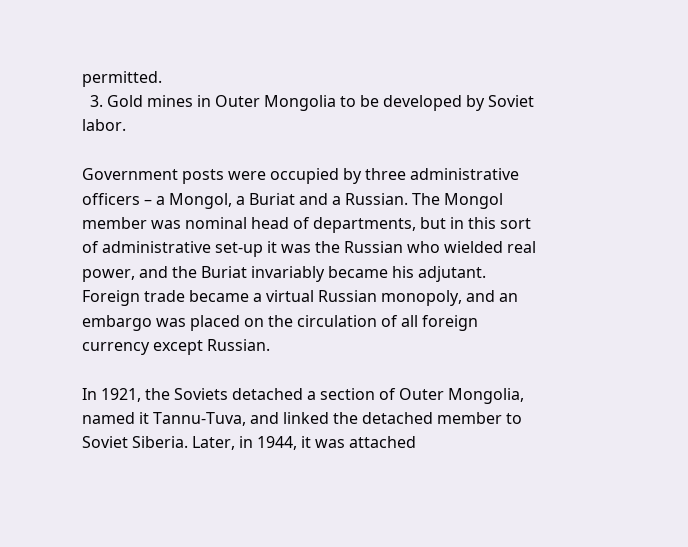permitted.
  3. Gold mines in Outer Mongolia to be developed by Soviet labor.

Government posts were occupied by three administrative officers – a Mongol, a Buriat and a Russian. The Mongol member was nominal head of departments, but in this sort of administrative set-up it was the Russian who wielded real power, and the Buriat invariably became his adjutant. Foreign trade became a virtual Russian monopoly, and an embargo was placed on the circulation of all foreign currency except Russian.

In 1921, the Soviets detached a section of Outer Mongolia, named it Tannu-Tuva, and linked the detached member to Soviet Siberia. Later, in 1944, it was attached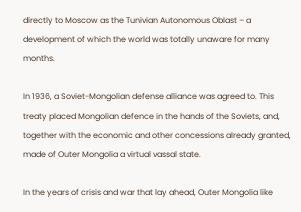directly to Moscow as the Tunivian Autonomous Oblast – a development of which the world was totally unaware for many months.

In 1936, a Soviet-Mongolian defense alliance was agreed to. This treaty placed Mongolian defence in the hands of the Soviets, and, together with the economic and other concessions already granted, made of Outer Mongolia a virtual vassal state.

In the years of crisis and war that lay ahead, Outer Mongolia like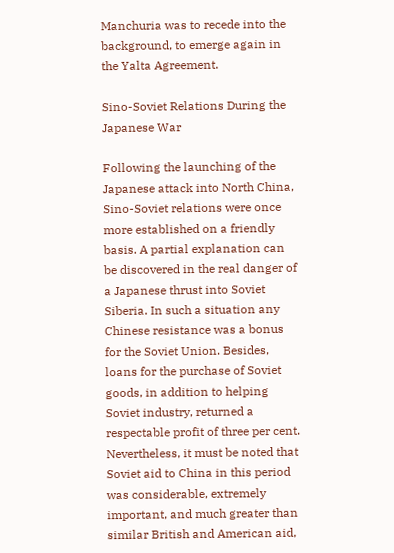Manchuria was to recede into the background, to emerge again in the Yalta Agreement.

Sino-Soviet Relations During the Japanese War

Following the launching of the Japanese attack into North China, Sino-Soviet relations were once more established on a friendly basis. A partial explanation can be discovered in the real danger of a Japanese thrust into Soviet Siberia. In such a situation any Chinese resistance was a bonus for the Soviet Union. Besides, loans for the purchase of Soviet goods, in addition to helping Soviet industry, returned a respectable profit of three per cent. Nevertheless, it must be noted that Soviet aid to China in this period was considerable, extremely important, and much greater than similar British and American aid,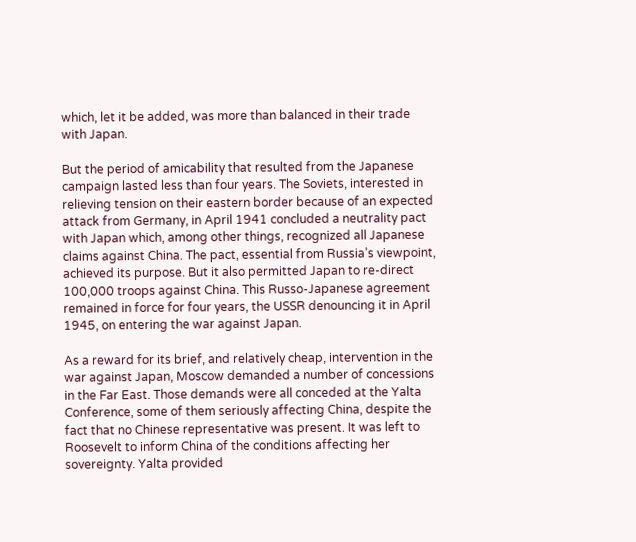which, let it be added, was more than balanced in their trade with Japan.

But the period of amicability that resulted from the Japanese campaign lasted less than four years. The Soviets, interested in relieving tension on their eastern border because of an expected attack from Germany, in April 1941 concluded a neutrality pact with Japan which, among other things, recognized all Japanese claims against China. The pact, essential from Russia’s viewpoint, achieved its purpose. But it also permitted Japan to re-direct 100,000 troops against China. This Russo-Japanese agreement remained in force for four years, the USSR denouncing it in April 1945, on entering the war against Japan.

As a reward for its brief, and relatively cheap, intervention in the war against Japan, Moscow demanded a number of concessions in the Far East. Those demands were all conceded at the Yalta Conference, some of them seriously affecting China, despite the fact that no Chinese representative was present. It was left to Roosevelt to inform China of the conditions affecting her sovereignty. Yalta provided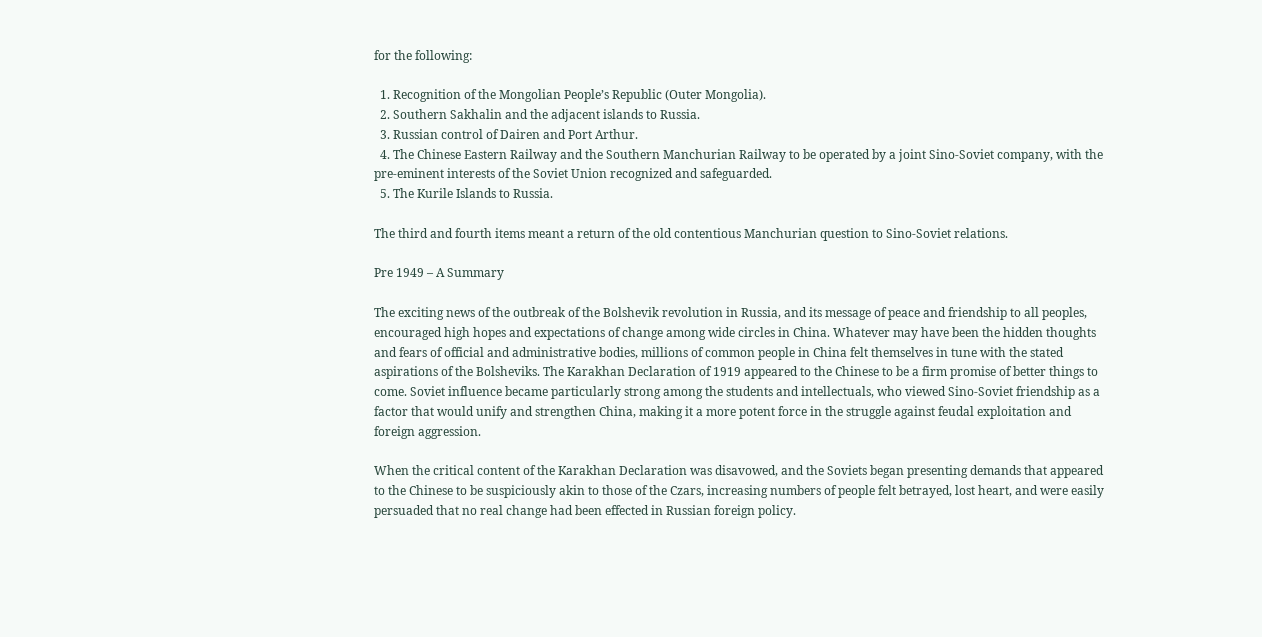for the following:

  1. Recognition of the Mongolian People’s Republic (Outer Mongolia).
  2. Southern Sakhalin and the adjacent islands to Russia.
  3. Russian control of Dairen and Port Arthur.
  4. The Chinese Eastern Railway and the Southern Manchurian Railway to be operated by a joint Sino-Soviet company, with the pre-eminent interests of the Soviet Union recognized and safeguarded.
  5. The Kurile Islands to Russia.

The third and fourth items meant a return of the old contentious Manchurian question to Sino-Soviet relations.

Pre 1949 – A Summary

The exciting news of the outbreak of the Bolshevik revolution in Russia, and its message of peace and friendship to all peoples, encouraged high hopes and expectations of change among wide circles in China. Whatever may have been the hidden thoughts and fears of official and administrative bodies, millions of common people in China felt themselves in tune with the stated aspirations of the Bolsheviks. The Karakhan Declaration of 1919 appeared to the Chinese to be a firm promise of better things to come. Soviet influence became particularly strong among the students and intellectuals, who viewed Sino-Soviet friendship as a factor that would unify and strengthen China, making it a more potent force in the struggle against feudal exploitation and foreign aggression.

When the critical content of the Karakhan Declaration was disavowed, and the Soviets began presenting demands that appeared to the Chinese to be suspiciously akin to those of the Czars, increasing numbers of people felt betrayed, lost heart, and were easily persuaded that no real change had been effected in Russian foreign policy.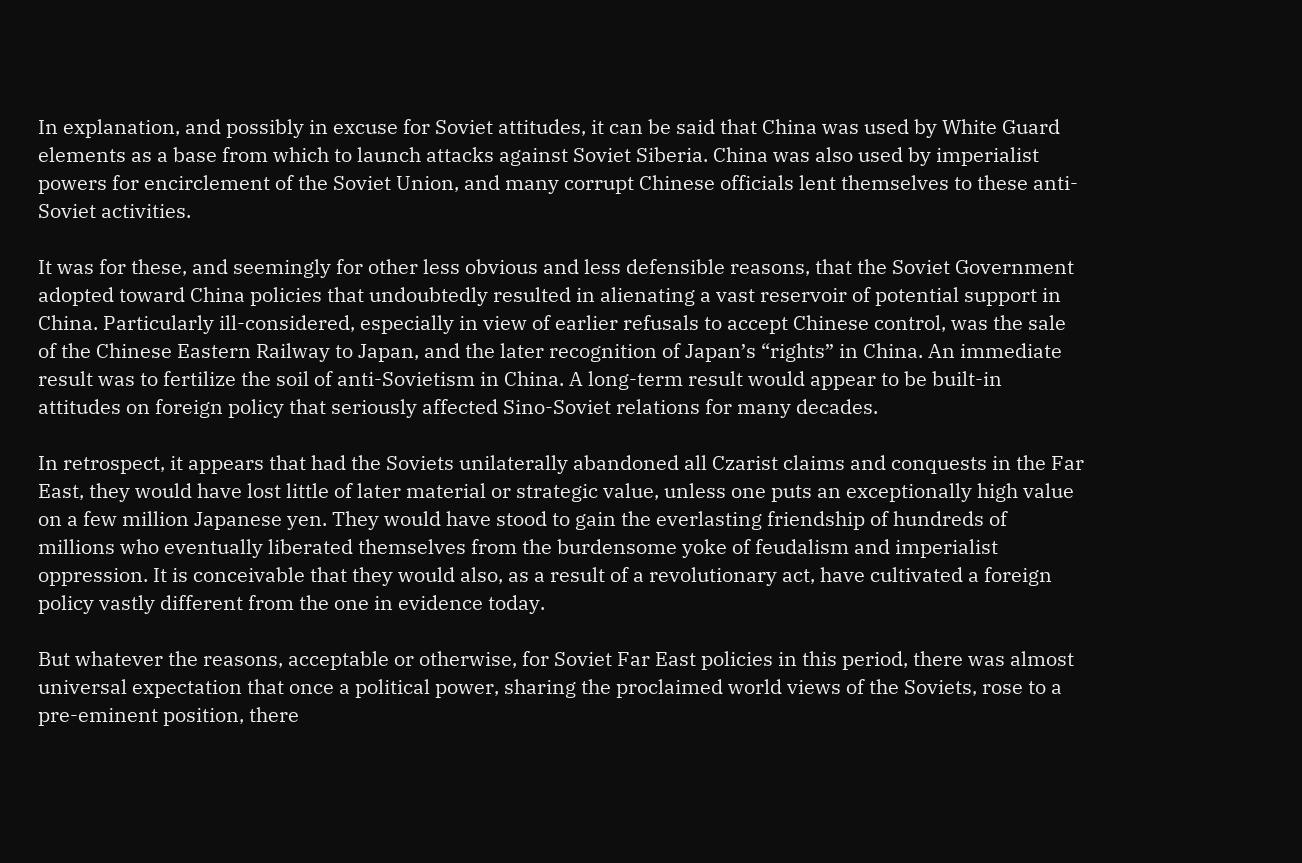In explanation, and possibly in excuse for Soviet attitudes, it can be said that China was used by White Guard elements as a base from which to launch attacks against Soviet Siberia. China was also used by imperialist powers for encirclement of the Soviet Union, and many corrupt Chinese officials lent themselves to these anti-Soviet activities.

It was for these, and seemingly for other less obvious and less defensible reasons, that the Soviet Government adopted toward China policies that undoubtedly resulted in alienating a vast reservoir of potential support in China. Particularly ill-considered, especially in view of earlier refusals to accept Chinese control, was the sale of the Chinese Eastern Railway to Japan, and the later recognition of Japan’s “rights” in China. An immediate result was to fertilize the soil of anti-Sovietism in China. A long-term result would appear to be built-in attitudes on foreign policy that seriously affected Sino-Soviet relations for many decades.

In retrospect, it appears that had the Soviets unilaterally abandoned all Czarist claims and conquests in the Far East, they would have lost little of later material or strategic value, unless one puts an exceptionally high value on a few million Japanese yen. They would have stood to gain the everlasting friendship of hundreds of millions who eventually liberated themselves from the burdensome yoke of feudalism and imperialist oppression. It is conceivable that they would also, as a result of a revolutionary act, have cultivated a foreign policy vastly different from the one in evidence today.

But whatever the reasons, acceptable or otherwise, for Soviet Far East policies in this period, there was almost universal expectation that once a political power, sharing the proclaimed world views of the Soviets, rose to a pre-eminent position, there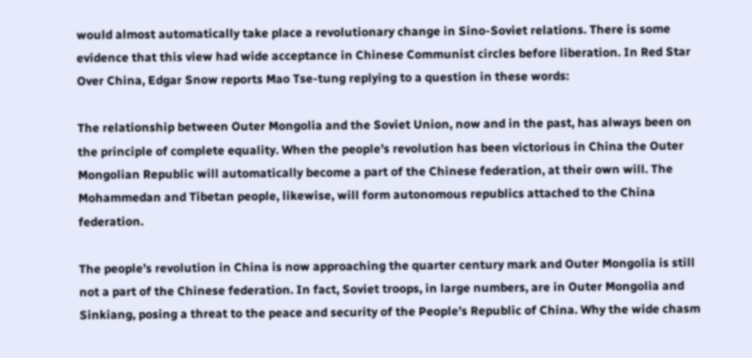would almost automatically take place a revolutionary change in Sino-Soviet relations. There is some evidence that this view had wide acceptance in Chinese Communist circles before liberation. In Red Star Over China, Edgar Snow reports Mao Tse-tung replying to a question in these words:

The relationship between Outer Mongolia and the Soviet Union, now and in the past, has always been on the principle of complete equality. When the people’s revolution has been victorious in China the Outer Mongolian Republic will automatically become a part of the Chinese federation, at their own will. The Mohammedan and Tibetan people, likewise, will form autonomous republics attached to the China federation.

The people’s revolution in China is now approaching the quarter century mark and Outer Mongolia is still not a part of the Chinese federation. In fact, Soviet troops, in large numbers, are in Outer Mongolia and Sinkiang, posing a threat to the peace and security of the People’s Republic of China. Why the wide chasm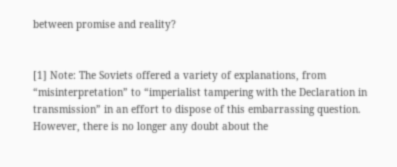between promise and reality?


[1] Note: The Soviets offered a variety of explanations, from “misinterpretation” to “imperialist tampering with the Declaration in transmission” in an effort to dispose of this embarrassing question. However, there is no longer any doubt about the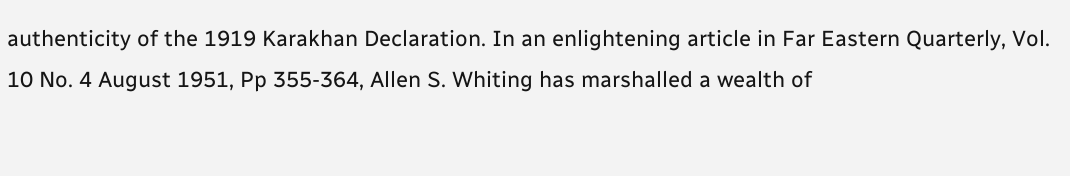authenticity of the 1919 Karakhan Declaration. In an enlightening article in Far Eastern Quarterly, Vol. 10 No. 4 August 1951, Pp 355-364, Allen S. Whiting has marshalled a wealth of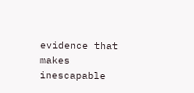evidence that makes inescapable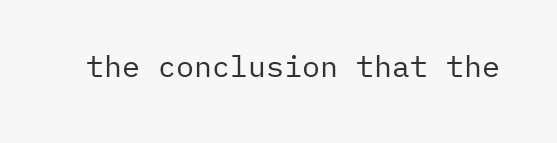the conclusion that the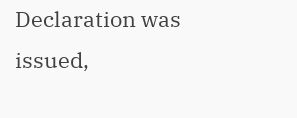Declaration was issued,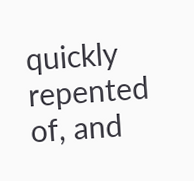quickly repented of, and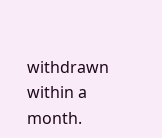withdrawn within a month.